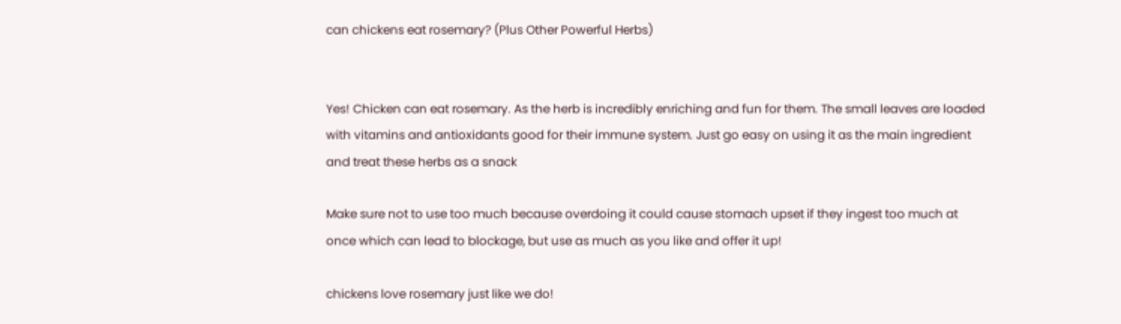can chickens eat rosemary? (Plus Other Powerful Herbs)


Yes! Chicken can eat rosemary. As the herb is incredibly enriching and fun for them. The small leaves are loaded with vitamins and antioxidants good for their immune system. Just go easy on using it as the main ingredient and treat these herbs as a snack

Make sure not to use too much because overdoing it could cause stomach upset if they ingest too much at once which can lead to blockage, but use as much as you like and offer it up!

chickens love rosemary just like we do!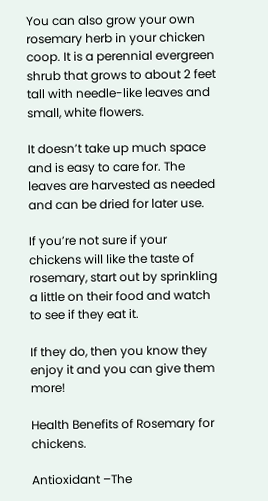You can also grow your own rosemary herb in your chicken coop. It is a perennial evergreen shrub that grows to about 2 feet tall with needle-like leaves and small, white flowers.

It doesn’t take up much space and is easy to care for. The leaves are harvested as needed and can be dried for later use.

If you’re not sure if your chickens will like the taste of rosemary, start out by sprinkling a little on their food and watch to see if they eat it.

If they do, then you know they enjoy it and you can give them more!

Health Benefits of Rosemary for chickens.

Antioxidant –The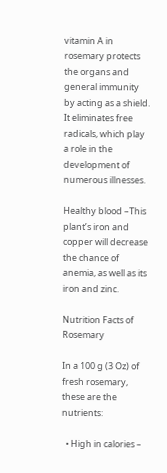vitamin A in rosemary protects the organs and general immunity by acting as a shield. It eliminates free radicals, which play a role in the development of numerous illnesses.

Healthy blood –This plant’s iron and copper will decrease the chance of anemia, as well as its iron and zinc.

Nutrition Facts of Rosemary

In a 100 g (3 Oz) of fresh rosemary, these are the nutrients:

  • High in calories –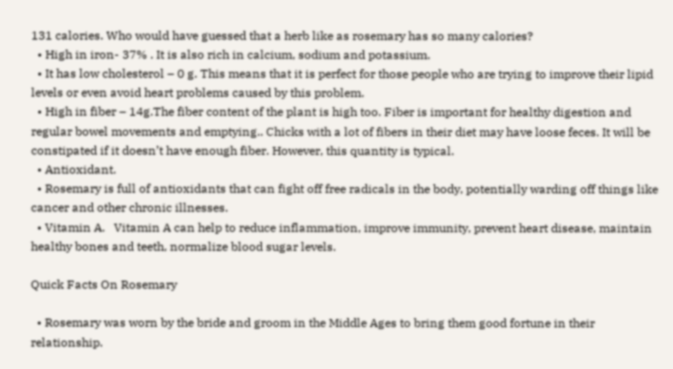131 calories. Who would have guessed that a herb like as rosemary has so many calories?
  • High in iron- 37% . It is also rich in calcium, sodium and potassium.
  • It has low cholesterol – 0 g. This means that it is perfect for those people who are trying to improve their lipid levels or even avoid heart problems caused by this problem.
  • High in fiber – 14g.The fiber content of the plant is high too. Fiber is important for healthy digestion and regular bowel movements and emptying.. Chicks with a lot of fibers in their diet may have loose feces. It will be constipated if it doesn’t have enough fiber. However, this quantity is typical.
  • Antioxidant.
  • Rosemary is full of antioxidants that can fight off free radicals in the body, potentially warding off things like cancer and other chronic illnesses.
  • Vitamin A.   Vitamin A can help to reduce inflammation, improve immunity, prevent heart disease, maintain healthy bones and teeth, normalize blood sugar levels.

Quick Facts On Rosemary

  • Rosemary was worn by the bride and groom in the Middle Ages to bring them good fortune in their relationship.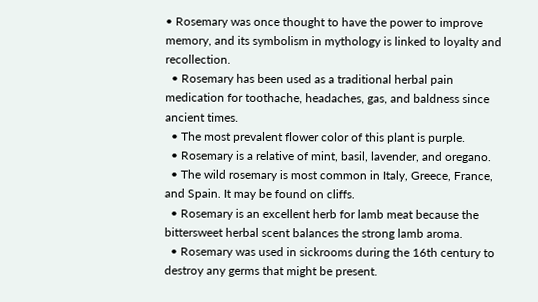• Rosemary was once thought to have the power to improve memory, and its symbolism in mythology is linked to loyalty and recollection.
  • Rosemary has been used as a traditional herbal pain medication for toothache, headaches, gas, and baldness since ancient times.
  • The most prevalent flower color of this plant is purple.
  • Rosemary is a relative of mint, basil, lavender, and oregano.
  • The wild rosemary is most common in Italy, Greece, France, and Spain. It may be found on cliffs.
  • Rosemary is an excellent herb for lamb meat because the bittersweet herbal scent balances the strong lamb aroma.
  • Rosemary was used in sickrooms during the 16th century to destroy any germs that might be present.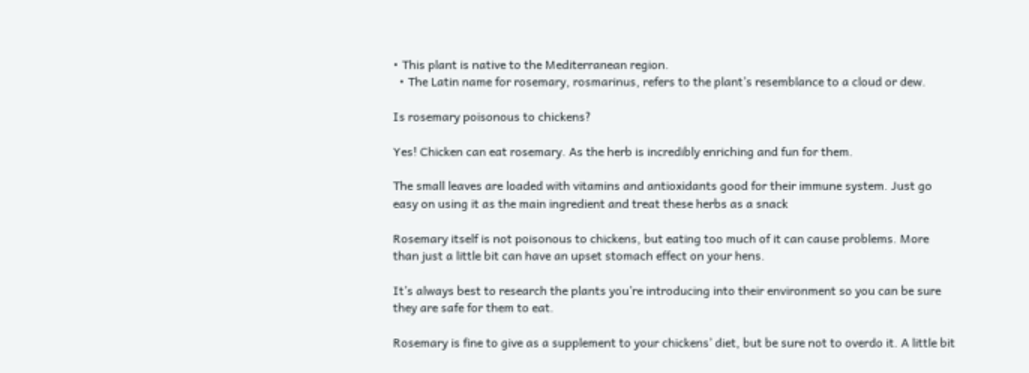• This plant is native to the Mediterranean region.
  • The Latin name for rosemary, rosmarinus, refers to the plant’s resemblance to a cloud or dew.

Is rosemary poisonous to chickens?

Yes! Chicken can eat rosemary. As the herb is incredibly enriching and fun for them.

The small leaves are loaded with vitamins and antioxidants good for their immune system. Just go easy on using it as the main ingredient and treat these herbs as a snack

Rosemary itself is not poisonous to chickens, but eating too much of it can cause problems. More than just a little bit can have an upset stomach effect on your hens.

It’s always best to research the plants you’re introducing into their environment so you can be sure they are safe for them to eat.

Rosemary is fine to give as a supplement to your chickens’ diet, but be sure not to overdo it. A little bit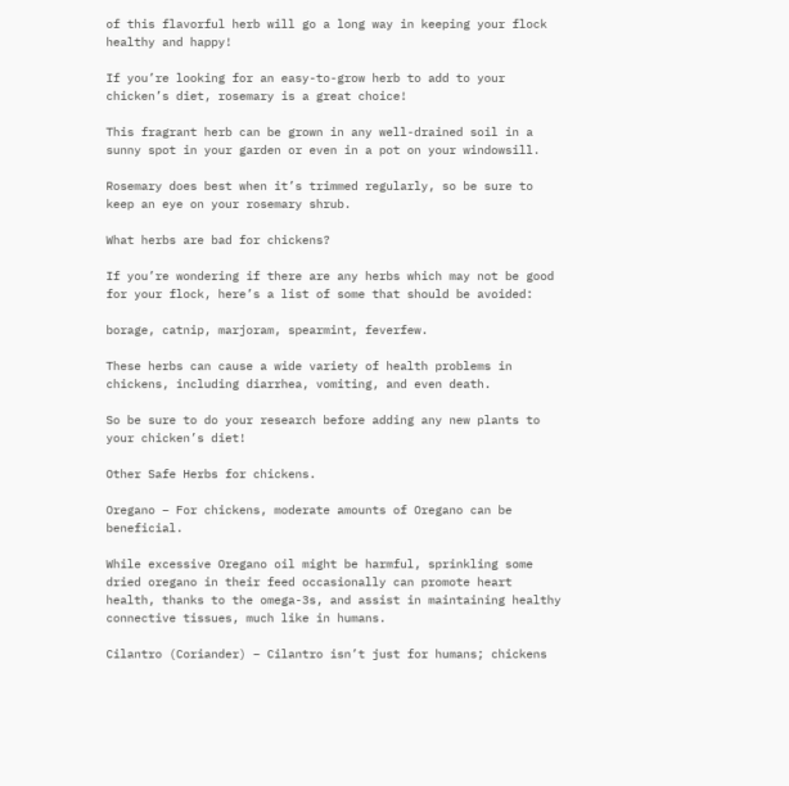of this flavorful herb will go a long way in keeping your flock healthy and happy!

If you’re looking for an easy-to-grow herb to add to your chicken’s diet, rosemary is a great choice!

This fragrant herb can be grown in any well-drained soil in a sunny spot in your garden or even in a pot on your windowsill.

Rosemary does best when it’s trimmed regularly, so be sure to keep an eye on your rosemary shrub.

What herbs are bad for chickens?

If you’re wondering if there are any herbs which may not be good for your flock, here’s a list of some that should be avoided:

borage, catnip, marjoram, spearmint, feverfew.

These herbs can cause a wide variety of health problems in chickens, including diarrhea, vomiting, and even death.

So be sure to do your research before adding any new plants to your chicken’s diet!

Other Safe Herbs for chickens.

Oregano – For chickens, moderate amounts of Oregano can be beneficial.

While excessive Oregano oil might be harmful, sprinkling some dried oregano in their feed occasionally can promote heart health, thanks to the omega-3s, and assist in maintaining healthy connective tissues, much like in humans.

Cilantro (Coriander) – Cilantro isn’t just for humans; chickens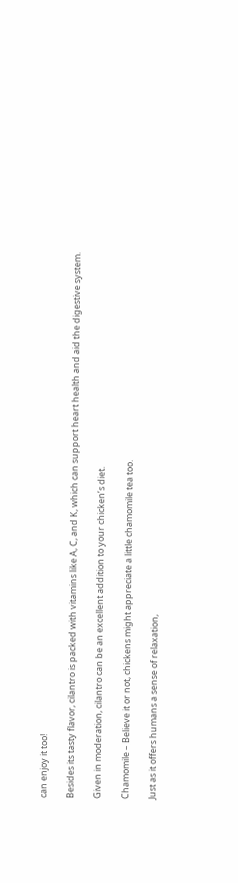can enjoy it too!

Besides its tasty flavor, cilantro is packed with vitamins like A, C, and K, which can support heart health and aid the digestive system.

Given in moderation, cilantro can be an excellent addition to your chicken’s diet.

Chamomile – Believe it or not, chickens might appreciate a little chamomile tea too.

Just as it offers humans a sense of relaxation,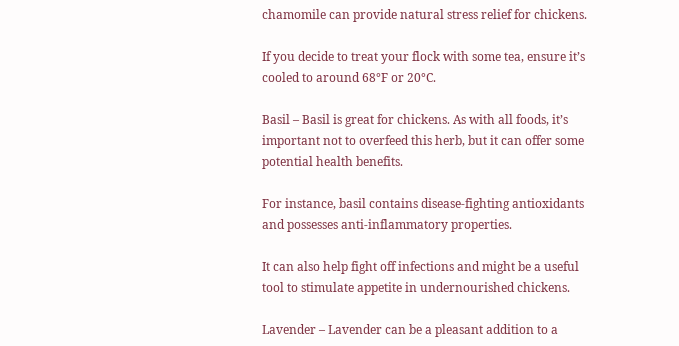chamomile can provide natural stress relief for chickens.

If you decide to treat your flock with some tea, ensure it’s cooled to around 68°F or 20°C.

Basil – Basil is great for chickens. As with all foods, it’s important not to overfeed this herb, but it can offer some potential health benefits.

For instance, basil contains disease-fighting antioxidants and possesses anti-inflammatory properties.

It can also help fight off infections and might be a useful tool to stimulate appetite in undernourished chickens.

Lavender – Lavender can be a pleasant addition to a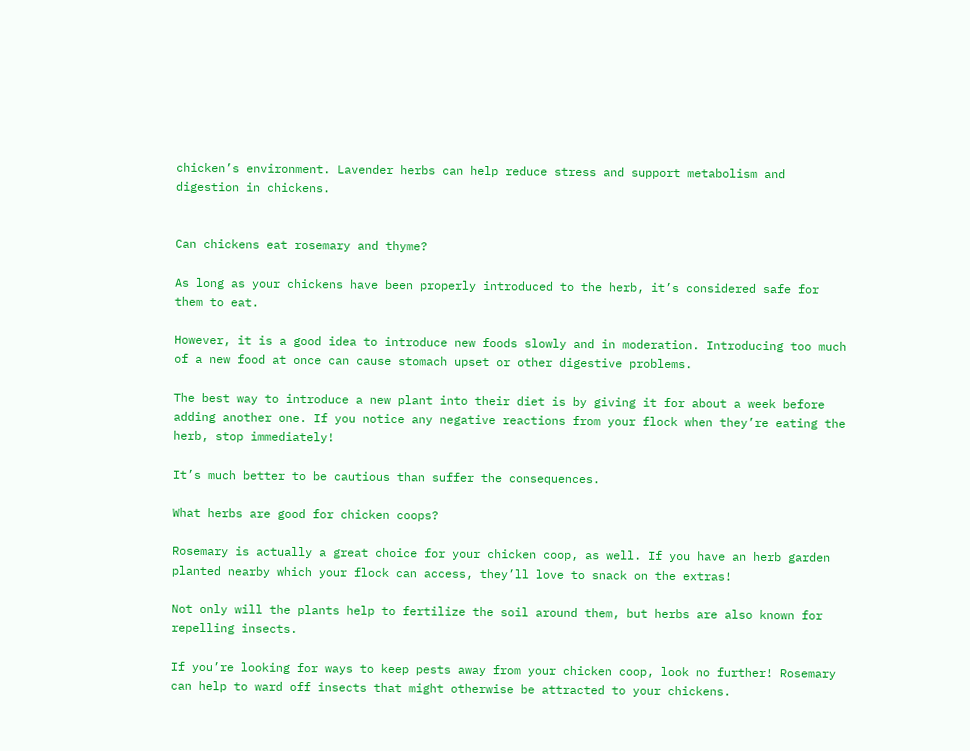chicken’s environment. Lavender herbs can help reduce stress and support metabolism and digestion in chickens.


Can chickens eat rosemary and thyme?

As long as your chickens have been properly introduced to the herb, it’s considered safe for them to eat.

However, it is a good idea to introduce new foods slowly and in moderation. Introducing too much of a new food at once can cause stomach upset or other digestive problems.

The best way to introduce a new plant into their diet is by giving it for about a week before adding another one. If you notice any negative reactions from your flock when they’re eating the herb, stop immediately!

It’s much better to be cautious than suffer the consequences.

What herbs are good for chicken coops?

Rosemary is actually a great choice for your chicken coop, as well. If you have an herb garden planted nearby which your flock can access, they’ll love to snack on the extras!

Not only will the plants help to fertilize the soil around them, but herbs are also known for repelling insects.

If you’re looking for ways to keep pests away from your chicken coop, look no further! Rosemary can help to ward off insects that might otherwise be attracted to your chickens.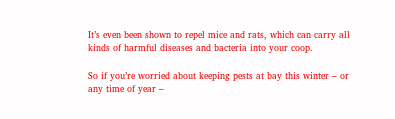It’s even been shown to repel mice and rats, which can carry all kinds of harmful diseases and bacteria into your coop.

So if you’re worried about keeping pests at bay this winter – or any time of year –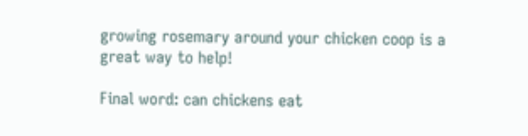growing rosemary around your chicken coop is a great way to help!

Final word: can chickens eat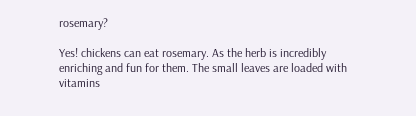rosemary?

Yes! chickens can eat rosemary. As the herb is incredibly enriching and fun for them. The small leaves are loaded with vitamins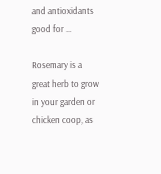and antioxidants good for …

Rosemary is a great herb to grow in your garden or chicken coop, as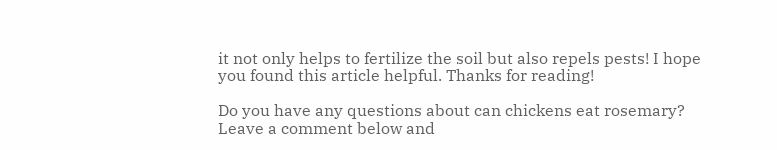it not only helps to fertilize the soil but also repels pests! I hope you found this article helpful. Thanks for reading!

Do you have any questions about can chickens eat rosemary? Leave a comment below and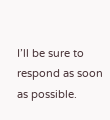I’ll be sure to respond as soon as possible.